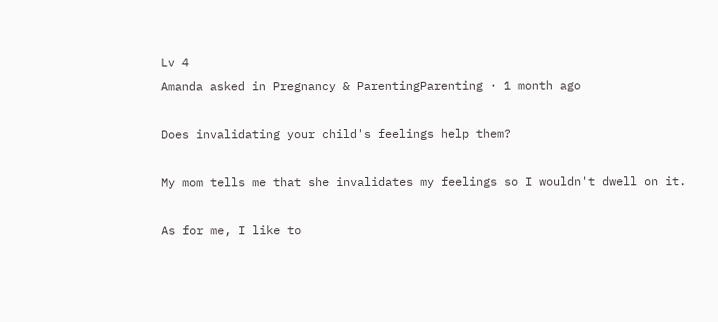Lv 4
Amanda asked in Pregnancy & ParentingParenting · 1 month ago

Does invalidating your child's feelings help them?

My mom tells me that she invalidates my feelings so I wouldn't dwell on it.

As for me, I like to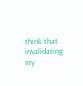think that invalidating my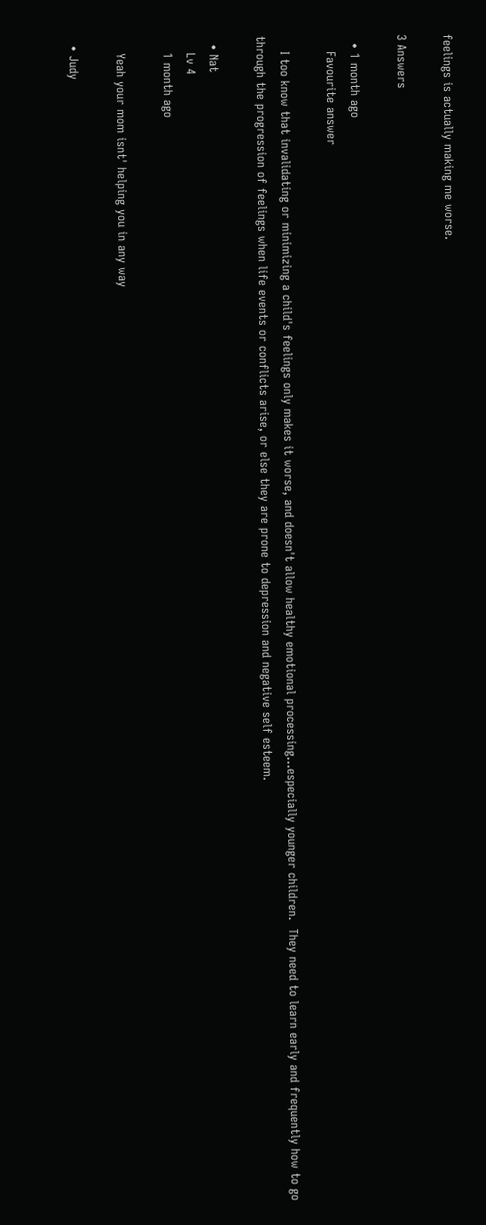feelings is actually making me worse.

3 Answers

  • 1 month ago
    Favourite answer

    I too know that invalidating or minimizing a child's feelings only makes it worse, and doesn't allow healthy emotional processing...especially younger children.  They need to learn early and frequently how to go through the progression of feelings when life events or conflicts arise, or else they are prone to depression and negative self esteem.

  • Nat
    Lv 4
    1 month ago

    Yeah your mom isnt' helping you in any way

  • Judy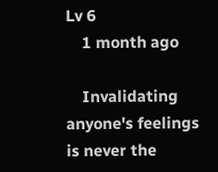Lv 6
    1 month ago

    Invalidating anyone's feelings is never the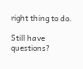right thing to do.

Still have questions?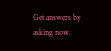Get answers by asking now.